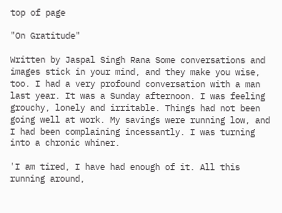top of page

"On Gratitude"

Written by Jaspal Singh Rana Some conversations and images stick in your mind, and they make you wise, too. I had a very profound conversation with a man last year. It was a Sunday afternoon. I was feeling grouchy, lonely and irritable. Things had not been going well at work. My savings were running low, and I had been complaining incessantly. I was turning into a chronic whiner.

'I am tired, I have had enough of it. All this running around,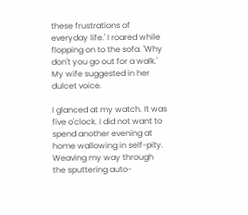these frustrations of everyday life.' I roared while flopping on to the sofa. 'Why don't you go out for a walk.' My wife suggested in her dulcet voice.

I glanced at my watch. It was five o'clock. I did not want to spend another evening at home wallowing in self-pity. Weaving my way through the sputtering auto-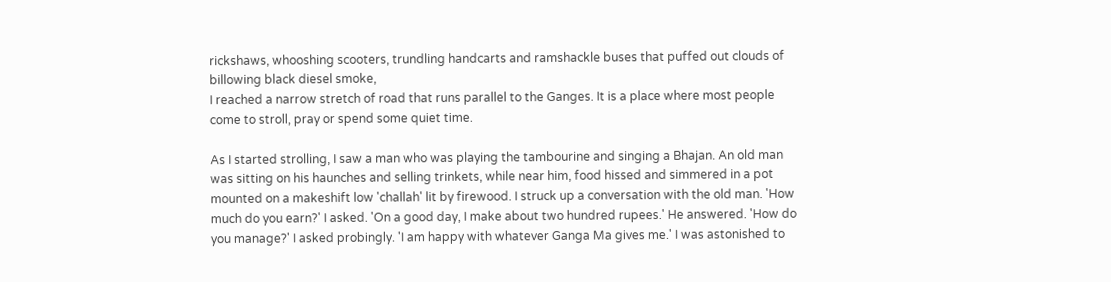rickshaws, whooshing scooters, trundling handcarts and ramshackle buses that puffed out clouds of billowing black diesel smoke,
I reached a narrow stretch of road that runs parallel to the Ganges. It is a place where most people come to stroll, pray or spend some quiet time.

As I started strolling, I saw a man who was playing the tambourine and singing a Bhajan. An old man was sitting on his haunches and selling trinkets, while near him, food hissed and simmered in a pot mounted on a makeshift low 'challah' lit by firewood. I struck up a conversation with the old man. 'How much do you earn?' I asked. 'On a good day, I make about two hundred rupees.' He answered. 'How do you manage?' I asked probingly. 'I am happy with whatever Ganga Ma gives me.' I was astonished to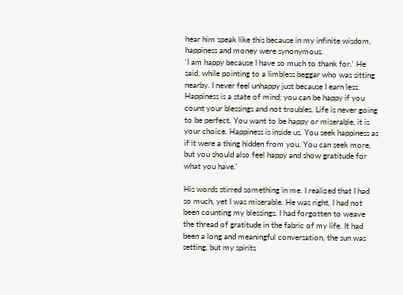hear him speak like this because in my infinite wisdom, happiness and money were synonymous.
'I am happy because I have so much to thank for.' He said, while pointing to a limbless beggar who was sitting nearby. I never feel unhappy just because I earn less. Happiness is a state of mind; you can be happy if you count your blessings and not troubles. Life is never going to be perfect. You want to be happy or miserable, it is your choice. Happiness is inside us. You seek happiness as if it were a thing hidden from you. You can seek more, but you should also feel happy and show gratitude for what you have.'

His words stirred something in me. I realized that I had so much, yet I was miserable. He was right, I had not been counting my blessings. I had forgotten to weave the thread of gratitude in the fabric of my life. It had been a long and meaningful conversation, the sun was setting, but my spirits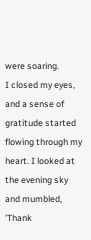were soaring.
I closed my eyes, and a sense of gratitude started flowing through my heart. I looked at the evening sky and mumbled, 'Thank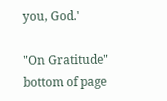you, God.'

"On Gratitude"
bottom of page